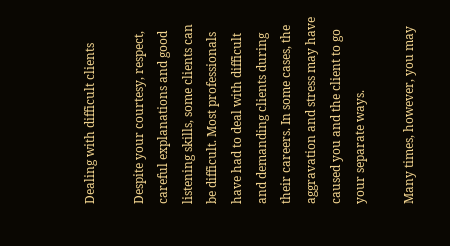Dealing with difficult clients

Despite your courtesy, respect, careful explanations and good listening skills, some clients can be difficult. Most professionals have had to deal with difficult and demanding clients during their careers. In some cases, the aggravation and stress may have caused you and the client to go your separate ways.

Many times, however, you may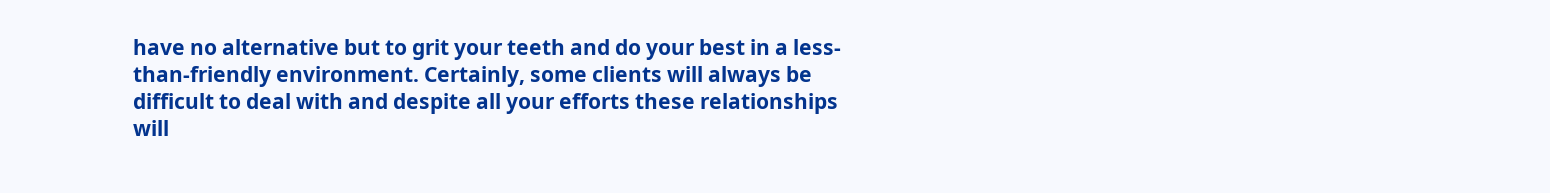have no alternative but to grit your teeth and do your best in a less-than-friendly environment. Certainly, some clients will always be difficult to deal with and despite all your efforts these relationships will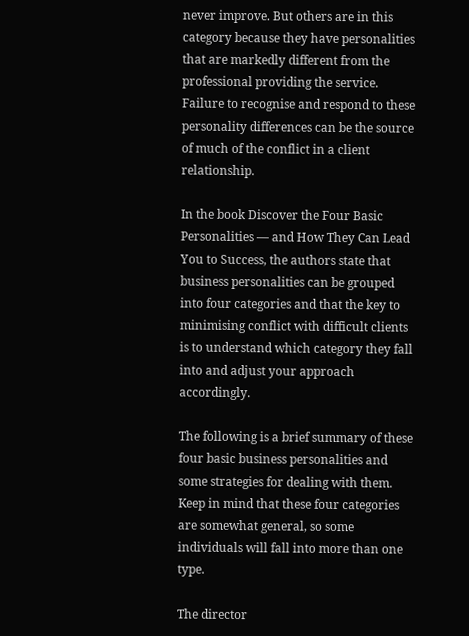never improve. But others are in this category because they have personalities that are markedly different from the professional providing the service. Failure to recognise and respond to these personality differences can be the source of much of the conflict in a client relationship.

In the book Discover the Four Basic Personalities — and How They Can Lead You to Success, the authors state that business personalities can be grouped into four categories and that the key to minimising conflict with difficult clients is to understand which category they fall into and adjust your approach accordingly.

The following is a brief summary of these four basic business personalities and some strategies for dealing with them. Keep in mind that these four categories are somewhat general, so some individuals will fall into more than one type.

The director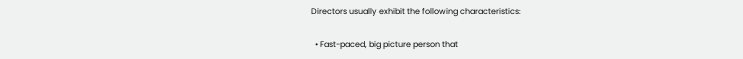Directors usually exhibit the following characteristics:

  • Fast-paced, big picture person that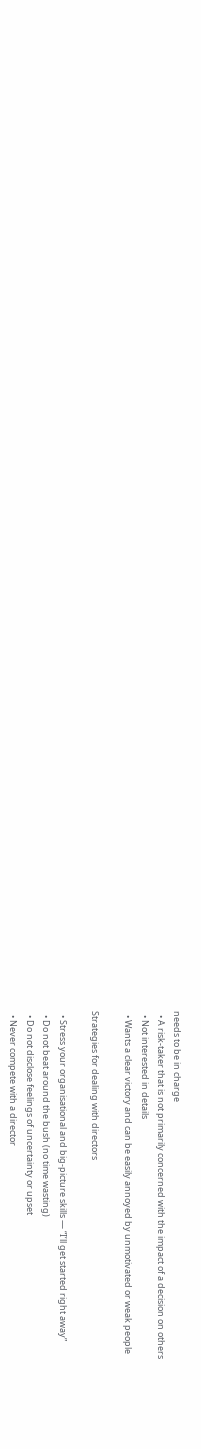needs to be in charge
  • A risk-taker that is not primarily concerned with the impact of a decision on others
  • Not interested in details
  • Wants a clear victory and can be easily annoyed by unmotivated or weak people

Strategies for dealing with directors

  • Stress your organisational and big-picture skills — “I’ll get started right away”
  • Do not beat around the bush (no time wasting)
  • Do not disclose feelings of uncertainty or upset
  • Never compete with a director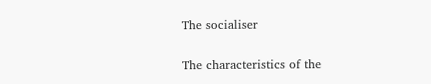The socialiser

The characteristics of the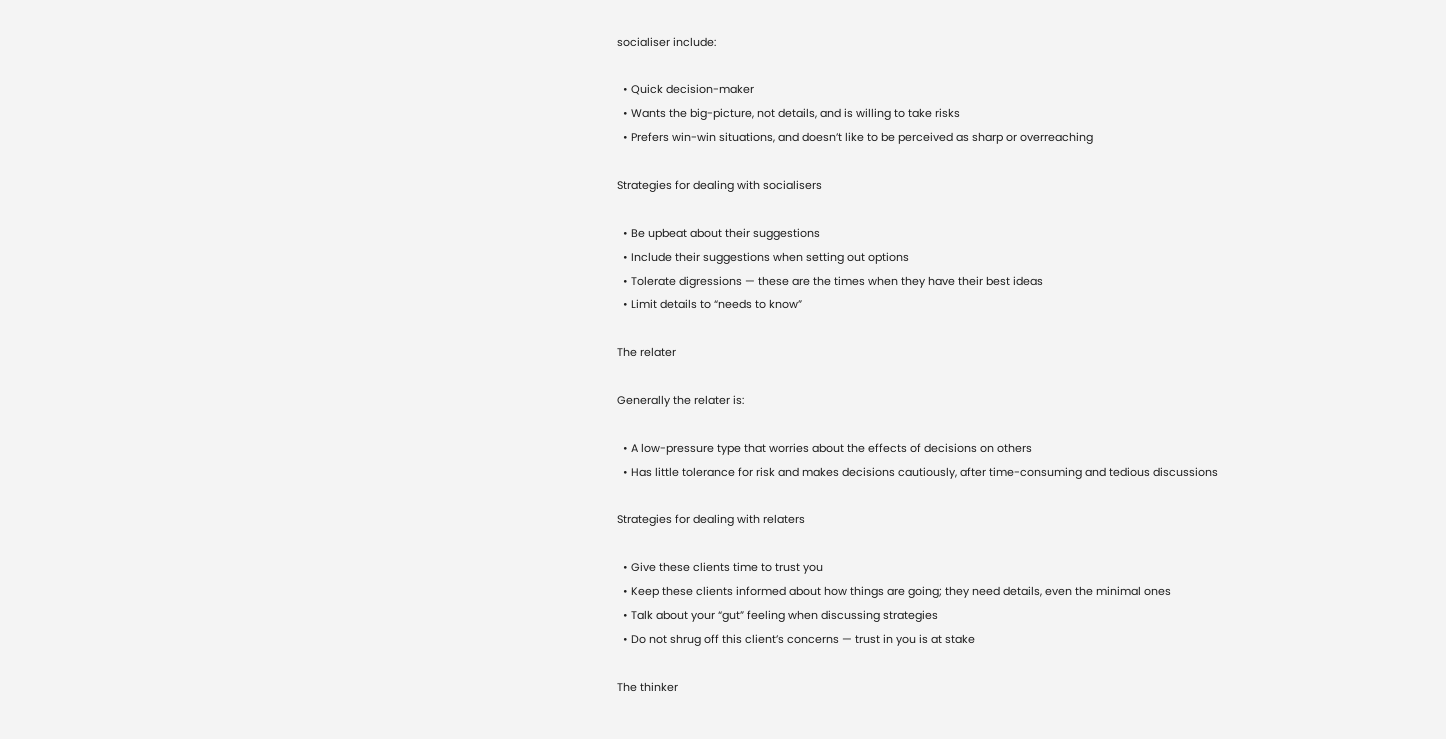socialiser include:

  • Quick decision-maker
  • Wants the big-picture, not details, and is willing to take risks
  • Prefers win-win situations, and doesn’t like to be perceived as sharp or overreaching

Strategies for dealing with socialisers

  • Be upbeat about their suggestions
  • Include their suggestions when setting out options
  • Tolerate digressions — these are the times when they have their best ideas
  • Limit details to “needs to know”

The relater

Generally the relater is:

  • A low-pressure type that worries about the effects of decisions on others
  • Has little tolerance for risk and makes decisions cautiously, after time-consuming and tedious discussions

Strategies for dealing with relaters

  • Give these clients time to trust you
  • Keep these clients informed about how things are going; they need details, even the minimal ones
  • Talk about your “gut” feeling when discussing strategies
  • Do not shrug off this client’s concerns — trust in you is at stake

The thinker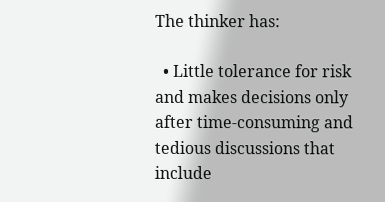The thinker has:

  • Little tolerance for risk and makes decisions only after time-consuming and tedious discussions that include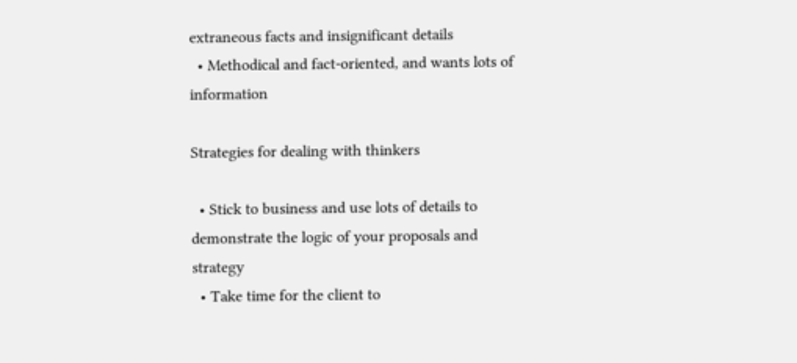extraneous facts and insignificant details
  • Methodical and fact-oriented, and wants lots of information

Strategies for dealing with thinkers

  • Stick to business and use lots of details to demonstrate the logic of your proposals and strategy
  • Take time for the client to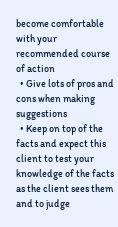become comfortable with your recommended course of action
  • Give lots of pros and cons when making suggestions
  • Keep on top of the facts and expect this client to test your knowledge of the facts as the client sees them and to judge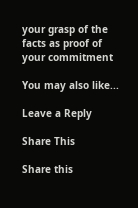your grasp of the facts as proof of your commitment

You may also like...

Leave a Reply

Share This

Share this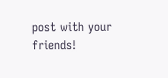post with your friends!